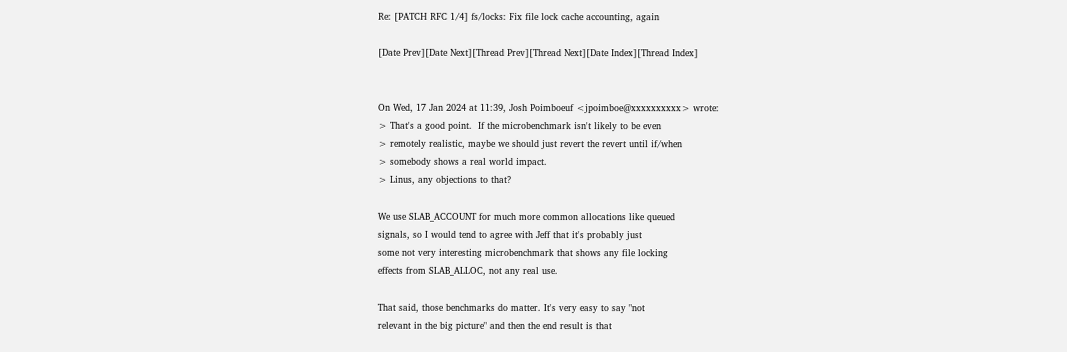Re: [PATCH RFC 1/4] fs/locks: Fix file lock cache accounting, again

[Date Prev][Date Next][Thread Prev][Thread Next][Date Index][Thread Index]


On Wed, 17 Jan 2024 at 11:39, Josh Poimboeuf <jpoimboe@xxxxxxxxxx> wrote:
> That's a good point.  If the microbenchmark isn't likely to be even
> remotely realistic, maybe we should just revert the revert until if/when
> somebody shows a real world impact.
> Linus, any objections to that?

We use SLAB_ACCOUNT for much more common allocations like queued
signals, so I would tend to agree with Jeff that it's probably just
some not very interesting microbenchmark that shows any file locking
effects from SLAB_ALLOC, not any real use.

That said, those benchmarks do matter. It's very easy to say "not
relevant in the big picture" and then the end result is that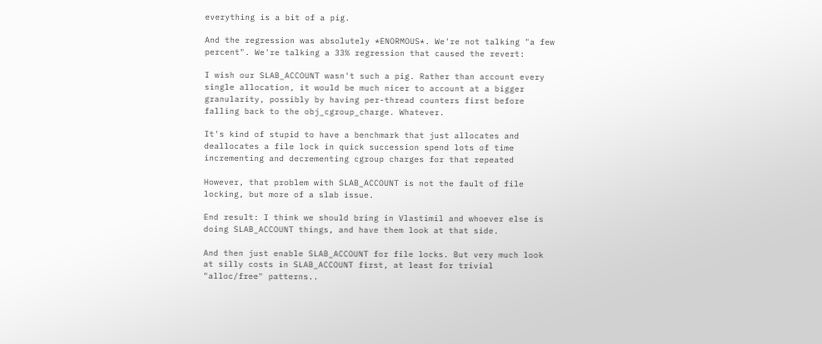everything is a bit of a pig.

And the regression was absolutely *ENORMOUS*. We're not talking "a few
percent". We're talking a 33% regression that caused the revert:

I wish our SLAB_ACCOUNT wasn't such a pig. Rather than account every
single allocation, it would be much nicer to account at a bigger
granularity, possibly by having per-thread counters first before
falling back to the obj_cgroup_charge. Whatever.

It's kind of stupid to have a benchmark that just allocates and
deallocates a file lock in quick succession spend lots of time
incrementing and decrementing cgroup charges for that repeated

However, that problem with SLAB_ACCOUNT is not the fault of file
locking, but more of a slab issue.

End result: I think we should bring in Vlastimil and whoever else is
doing SLAB_ACCOUNT things, and have them look at that side.

And then just enable SLAB_ACCOUNT for file locks. But very much look
at silly costs in SLAB_ACCOUNT first, at least for trivial
"alloc/free" patterns..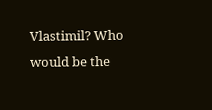Vlastimil? Who would be the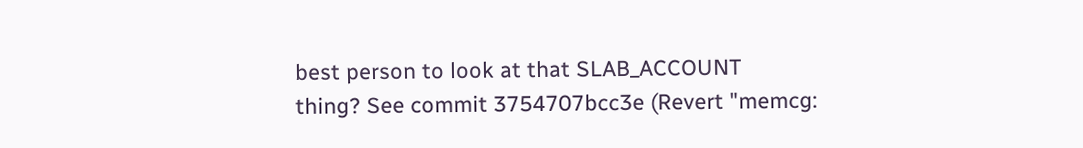best person to look at that SLAB_ACCOUNT
thing? See commit 3754707bcc3e (Revert "memcg: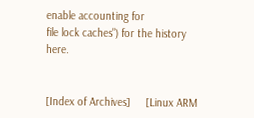enable accounting for
file lock caches") for the history here.


[Index of Archives]     [Linux ARM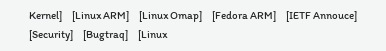Kernel]     [Linux ARM]     [Linux Omap]     [Fedora ARM]     [IETF Annouce]     [Security]     [Bugtraq]     [Linux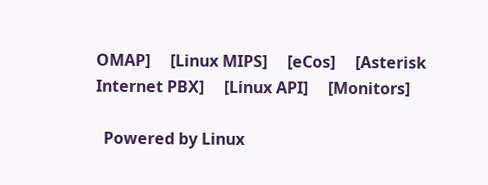OMAP]     [Linux MIPS]     [eCos]     [Asterisk Internet PBX]     [Linux API]     [Monitors]

  Powered by Linux